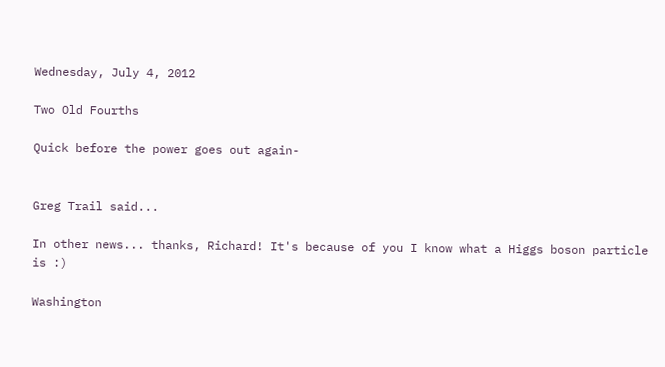Wednesday, July 4, 2012

Two Old Fourths

Quick before the power goes out again-


Greg Trail said...

In other news... thanks, Richard! It's because of you I know what a Higgs boson particle is :)

Washington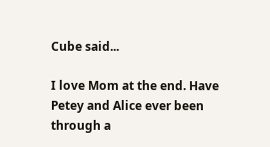Cube said...

I love Mom at the end. Have Petey and Alice ever been through a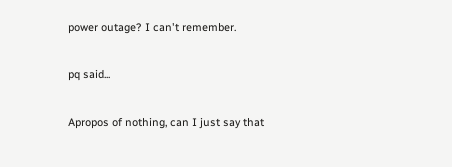power outage? I can't remember.

pq said...

Apropos of nothing, can I just say that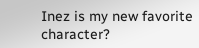Inez is my new favorite character?